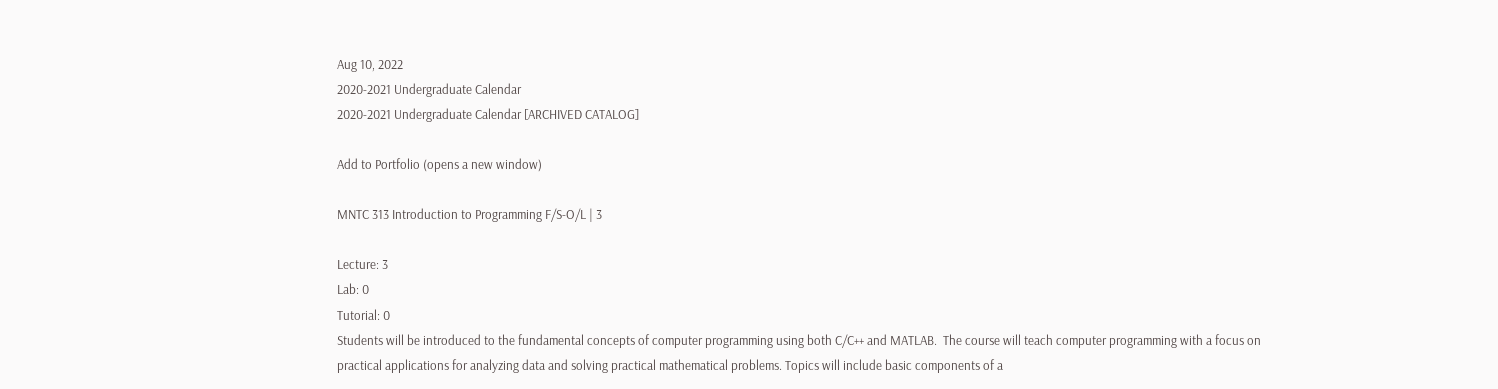Aug 10, 2022
2020-2021 Undergraduate Calendar
2020-2021 Undergraduate Calendar [ARCHIVED CATALOG]

Add to Portfolio (opens a new window)

MNTC 313 Introduction to Programming F/S-O/L | 3

Lecture: 3
Lab: 0
Tutorial: 0
Students will be introduced to the fundamental concepts of computer programming using both C/C++ and MATLAB.  The course will teach computer programming with a focus on practical applications for analyzing data and solving practical mathematical problems. Topics will include basic components of a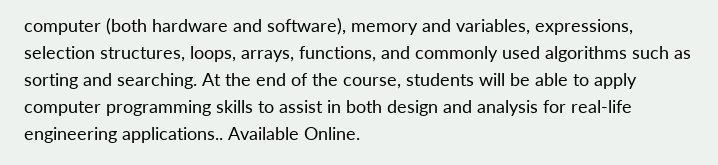computer (both hardware and software), memory and variables, expressions, selection structures, loops, arrays, functions, and commonly used algorithms such as sorting and searching. At the end of the course, students will be able to apply computer programming skills to assist in both design and analysis for real-life engineering applications.. Available Online.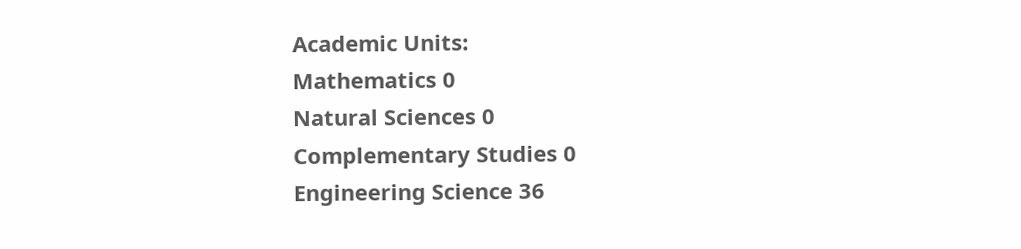Academic Units:
Mathematics 0
Natural Sciences 0
Complementary Studies 0
Engineering Science 36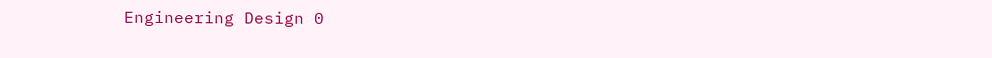Engineering Design 0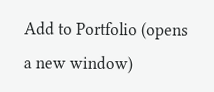Add to Portfolio (opens a new window)